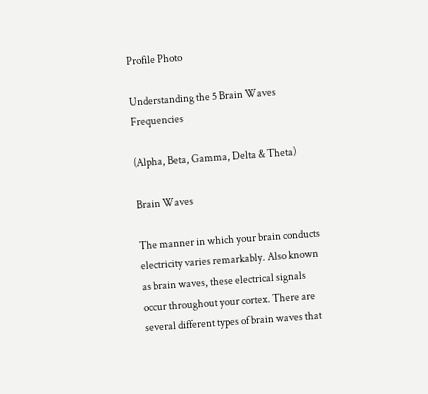Profile Photo

Understanding the 5 Brain Waves Frequencies

(Alpha, Beta, Gamma, Delta & Theta)

Brain Waves

The manner in which your brain conducts electricity varies remarkably. Also known as brain waves, these electrical signals occur throughout your cortex. There are several different types of brain waves that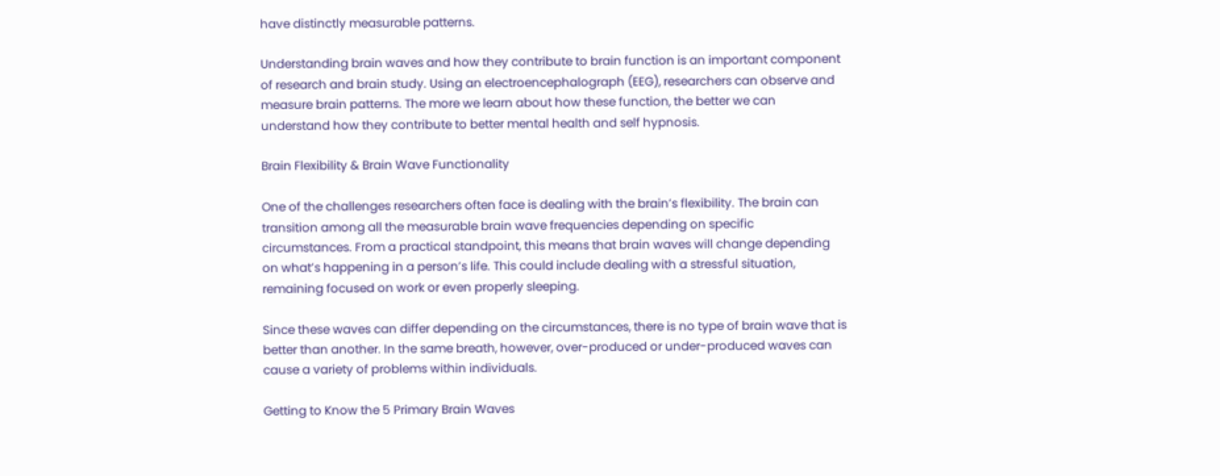have distinctly measurable patterns.

Understanding brain waves and how they contribute to brain function is an important component of research and brain study. Using an electroencephalograph (EEG), researchers can observe and measure brain patterns. The more we learn about how these function, the better we can understand how they contribute to better mental health and self hypnosis.

Brain Flexibility & Brain Wave Functionality

One of the challenges researchers often face is dealing with the brain’s flexibility. The brain can transition among all the measurable brain wave frequencies depending on specific circumstances. From a practical standpoint, this means that brain waves will change depending on what’s happening in a person’s life. This could include dealing with a stressful situation, remaining focused on work or even properly sleeping.

Since these waves can differ depending on the circumstances, there is no type of brain wave that is better than another. In the same breath, however, over-produced or under-produced waves can cause a variety of problems within individuals.

Getting to Know the 5 Primary Brain Waves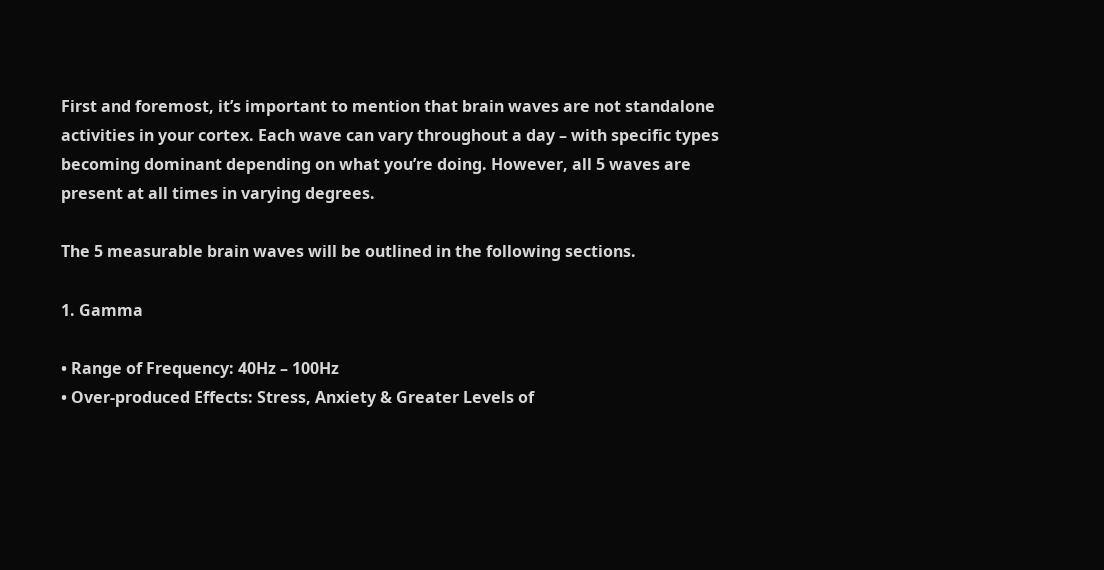First and foremost, it’s important to mention that brain waves are not standalone activities in your cortex. Each wave can vary throughout a day – with specific types becoming dominant depending on what you’re doing. However, all 5 waves are present at all times in varying degrees.

The 5 measurable brain waves will be outlined in the following sections.

1. Gamma

• Range of Frequency: 40Hz – 100Hz
• Over-produced Effects: Stress, Anxiety & Greater Levels of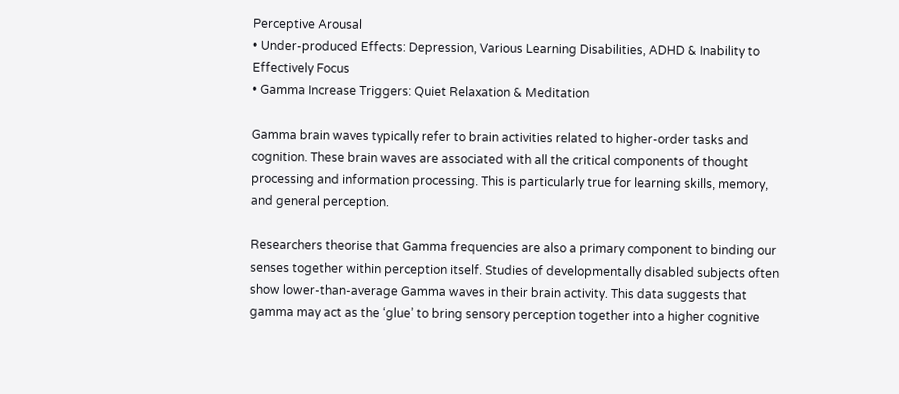Perceptive Arousal
• Under-produced Effects: Depression, Various Learning Disabilities, ADHD & Inability to Effectively Focus
• Gamma Increase Triggers: Quiet Relaxation & Meditation

Gamma brain waves typically refer to brain activities related to higher-order tasks and cognition. These brain waves are associated with all the critical components of thought processing and information processing. This is particularly true for learning skills, memory, and general perception.

Researchers theorise that Gamma frequencies are also a primary component to binding our senses together within perception itself. Studies of developmentally disabled subjects often show lower-than-average Gamma waves in their brain activity. This data suggests that gamma may act as the ‘glue’ to bring sensory perception together into a higher cognitive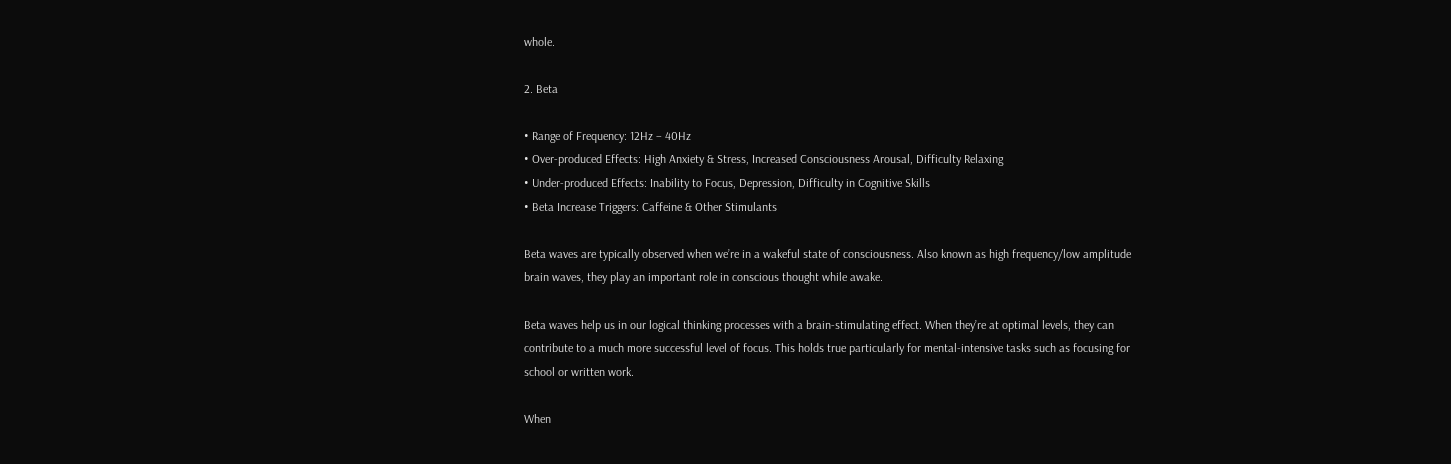whole.

2. Beta

• Range of Frequency: 12Hz – 40Hz
• Over-produced Effects: High Anxiety & Stress, Increased Consciousness Arousal, Difficulty Relaxing
• Under-produced Effects: Inability to Focus, Depression, Difficulty in Cognitive Skills
• Beta Increase Triggers: Caffeine & Other Stimulants

Beta waves are typically observed when we’re in a wakeful state of consciousness. Also known as high frequency/low amplitude brain waves, they play an important role in conscious thought while awake.

Beta waves help us in our logical thinking processes with a brain-stimulating effect. When they’re at optimal levels, they can contribute to a much more successful level of focus. This holds true particularly for mental-intensive tasks such as focusing for school or written work.

When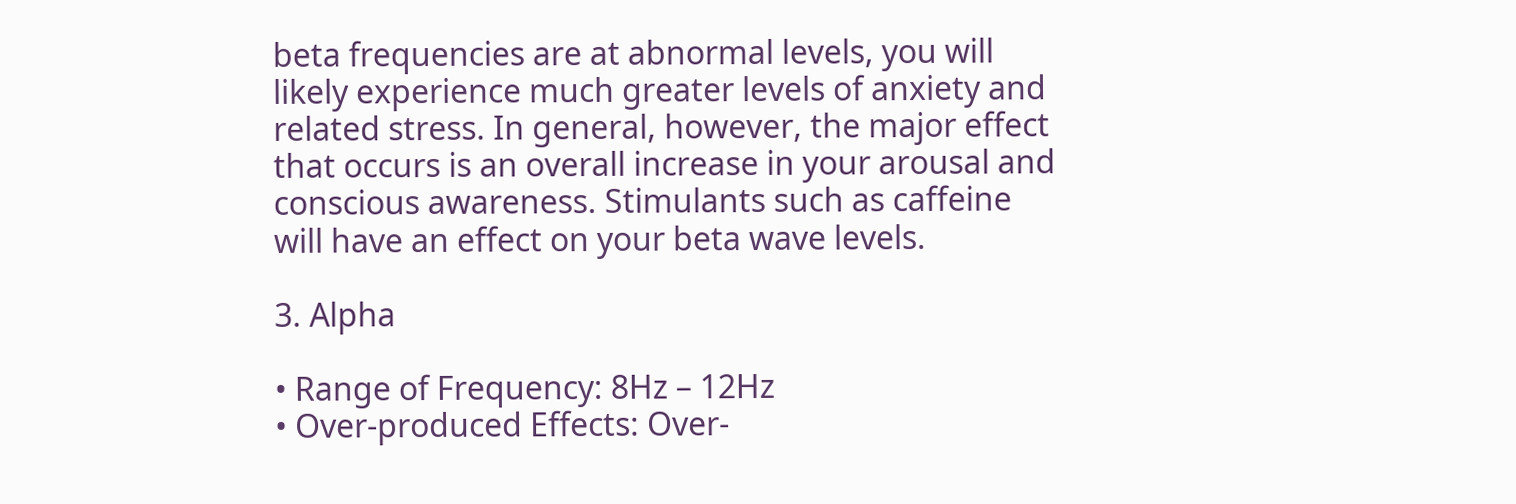beta frequencies are at abnormal levels, you will likely experience much greater levels of anxiety and related stress. In general, however, the major effect that occurs is an overall increase in your arousal and conscious awareness. Stimulants such as caffeine will have an effect on your beta wave levels.

3. Alpha

• Range of Frequency: 8Hz – 12Hz
• Over-produced Effects: Over-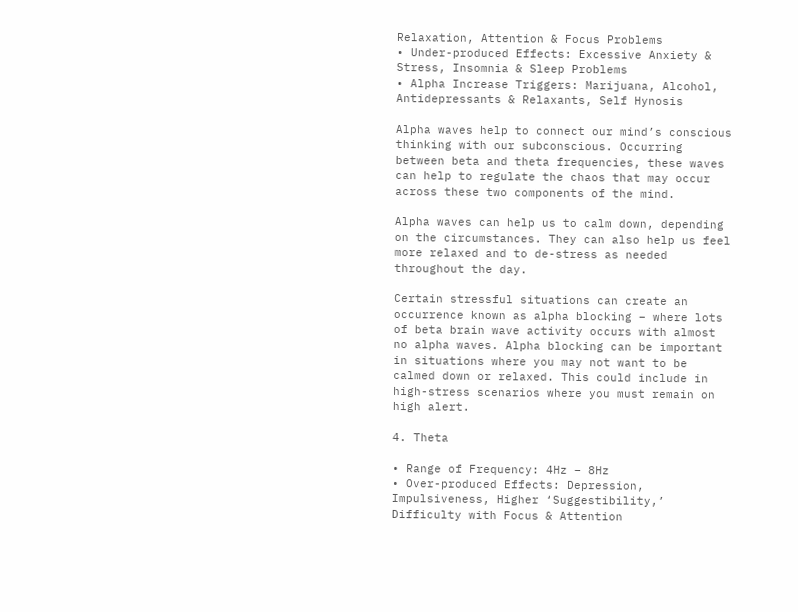Relaxation, Attention & Focus Problems
• Under-produced Effects: Excessive Anxiety & Stress, Insomnia & Sleep Problems
• Alpha Increase Triggers: Marijuana, Alcohol, Antidepressants & Relaxants, Self Hynosis

Alpha waves help to connect our mind’s conscious thinking with our subconscious. Occurring between beta and theta frequencies, these waves can help to regulate the chaos that may occur across these two components of the mind.

Alpha waves can help us to calm down, depending on the circumstances. They can also help us feel more relaxed and to de-stress as needed throughout the day.

Certain stressful situations can create an occurrence known as alpha blocking – where lots of beta brain wave activity occurs with almost no alpha waves. Alpha blocking can be important in situations where you may not want to be calmed down or relaxed. This could include in high-stress scenarios where you must remain on high alert.

4. Theta

• Range of Frequency: 4Hz – 8Hz
• Over-produced Effects: Depression, Impulsiveness, Higher ‘Suggestibility,’ Difficulty with Focus & Attention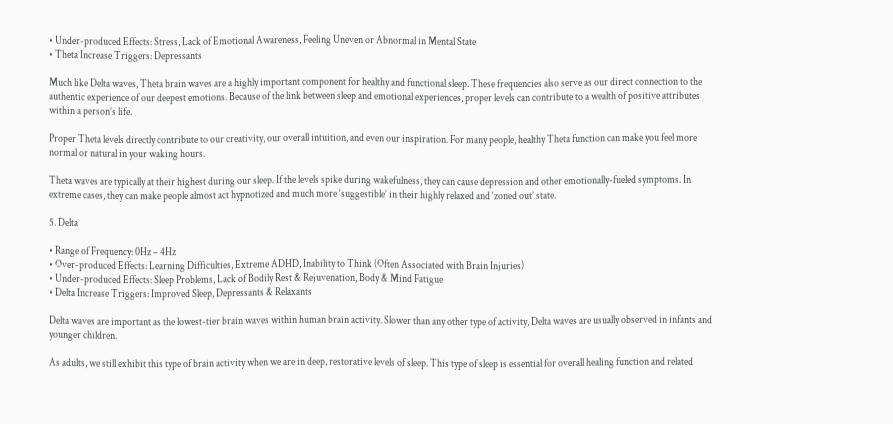• Under-produced Effects: Stress, Lack of Emotional Awareness, Feeling Uneven or Abnormal in Mental State
• Theta Increase Triggers: Depressants

Much like Delta waves, Theta brain waves are a highly important component for healthy and functional sleep. These frequencies also serve as our direct connection to the authentic experience of our deepest emotions. Because of the link between sleep and emotional experiences, proper levels can contribute to a wealth of positive attributes within a person’s life.

Proper Theta levels directly contribute to our creativity, our overall intuition, and even our inspiration. For many people, healthy Theta function can make you feel more normal or natural in your waking hours.

Theta waves are typically at their highest during our sleep. If the levels spike during wakefulness, they can cause depression and other emotionally-fueled symptoms. In extreme cases, they can make people almost act hypnotized and much more ‘suggestible’ in their highly relaxed and ‘zoned out’ state.

5. Delta

• Range of Frequency: 0Hz – 4Hz
• Over-produced Effects: Learning Difficulties, Extreme ADHD, Inability to Think (Often Associated with Brain Injuries)
• Under-produced Effects: Sleep Problems, Lack of Bodily Rest & Rejuvenation, Body & Mind Fatigue
• Delta Increase Triggers: Improved Sleep, Depressants & Relaxants

Delta waves are important as the lowest-tier brain waves within human brain activity. Slower than any other type of activity, Delta waves are usually observed in infants and younger children.

As adults, we still exhibit this type of brain activity when we are in deep, restorative levels of sleep. This type of sleep is essential for overall healing function and related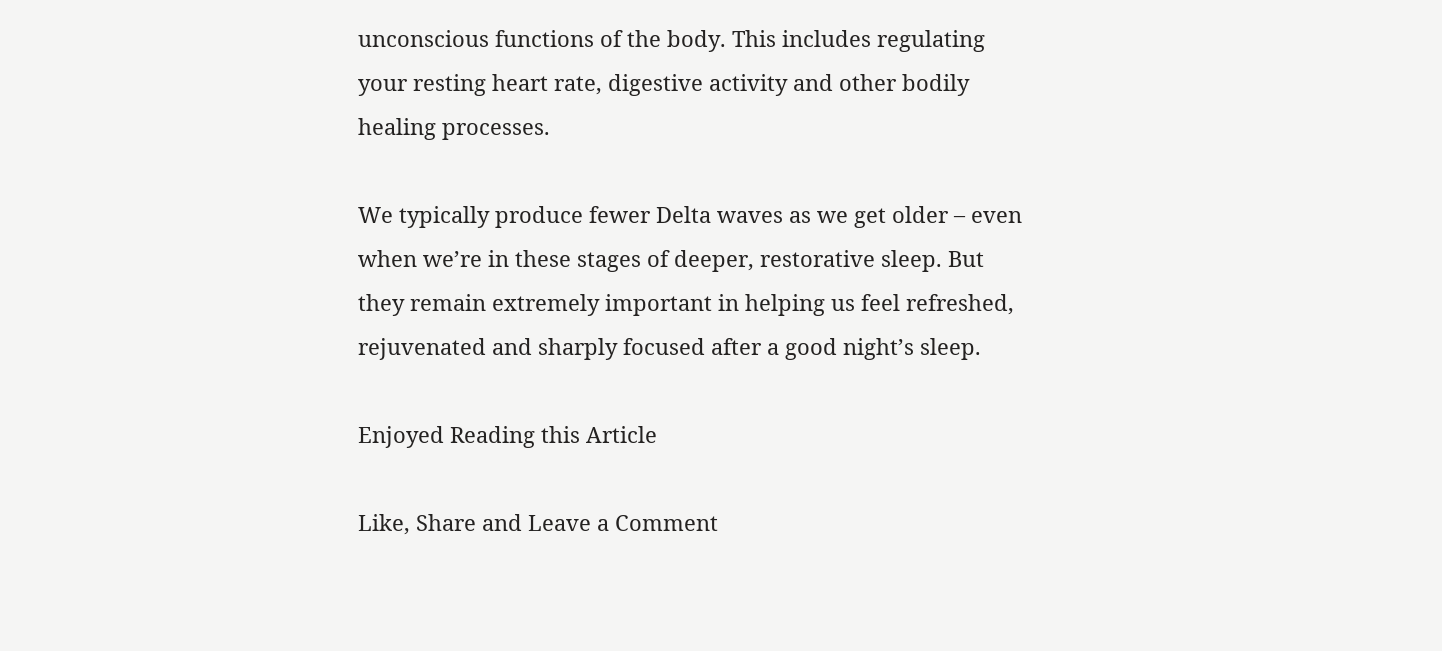unconscious functions of the body. This includes regulating your resting heart rate, digestive activity and other bodily healing processes.

We typically produce fewer Delta waves as we get older – even when we’re in these stages of deeper, restorative sleep. But they remain extremely important in helping us feel refreshed, rejuvenated and sharply focused after a good night’s sleep.

Enjoyed Reading this Article

Like, Share and Leave a Comment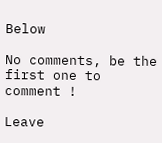Below

No comments, be the first one to comment !

Leave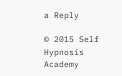a Reply

© 2015 Self Hypnosis Academy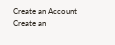Create an Account
Create an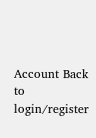Account Back to login/register